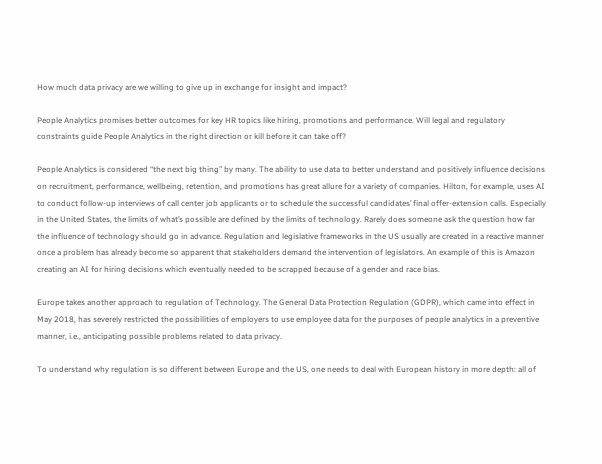How much data privacy are we willing to give up in exchange for insight and impact?

People Analytics promises better outcomes for key HR topics like hiring, promotions and performance. Will legal and regulatory constraints guide People Analytics in the right direction or kill before it can take off?

People Analytics is considered “the next big thing” by many. The ability to use data to better understand and positively influence decisions on recruitment, performance, wellbeing, retention, and promotions has great allure for a variety of companies. Hilton, for example, uses AI to conduct follow-up interviews of call center job applicants or to schedule the successful candidates’ final offer-extension calls. Especially in the United States, the limits of what’s possible are defined by the limits of technology. Rarely does someone ask the question how far the influence of technology should go in advance. Regulation and legislative frameworks in the US usually are created in a reactive manner once a problem has already become so apparent that stakeholders demand the intervention of legislators. An example of this is Amazon creating an AI for hiring decisions which eventually needed to be scrapped because of a gender and race bias.

Europe takes another approach to regulation of Technology. The General Data Protection Regulation (GDPR), which came into effect in May 2018, has severely restricted the possibilities of employers to use employee data for the purposes of people analytics in a preventive manner, i.e., anticipating possible problems related to data privacy.

To understand why regulation is so different between Europe and the US, one needs to deal with European history in more depth: all of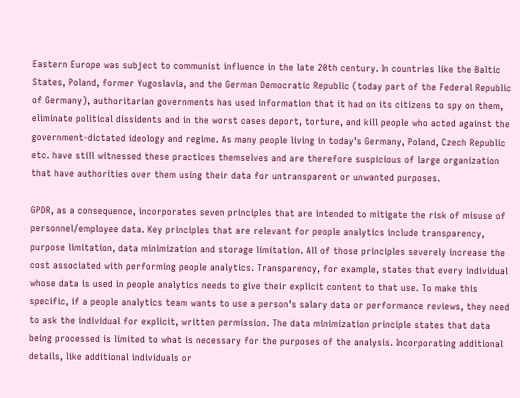Eastern Europe was subject to communist influence in the late 20th century. In countries like the Baltic States, Poland, former Yugoslavia, and the German Democratic Republic (today part of the Federal Republic of Germany), authoritarian governments has used information that it had on its citizens to spy on them, eliminate political dissidents and in the worst cases deport, torture, and kill people who acted against the government-dictated ideology and regime. As many people living in today’s Germany, Poland, Czech Republic etc. have still witnessed these practices themselves and are therefore suspicious of large organization that have authorities over them using their data for untransparent or unwanted purposes.

GPDR, as a consequence, incorporates seven principles that are intended to mitigate the risk of misuse of personnel/employee data. Key principles that are relevant for people analytics include transparency, purpose limitation, data minimization and storage limitation. All of those principles severely increase the cost associated with performing people analytics. Transparency, for example, states that every individual whose data is used in people analytics needs to give their explicit content to that use. To make this specific, if a people analytics team wants to use a person’s salary data or performance reviews, they need to ask the individual for explicit, written permission. The data minimization principle states that data being processed is limited to what is necessary for the purposes of the analysis. Incorporating additional details, like additional individuals or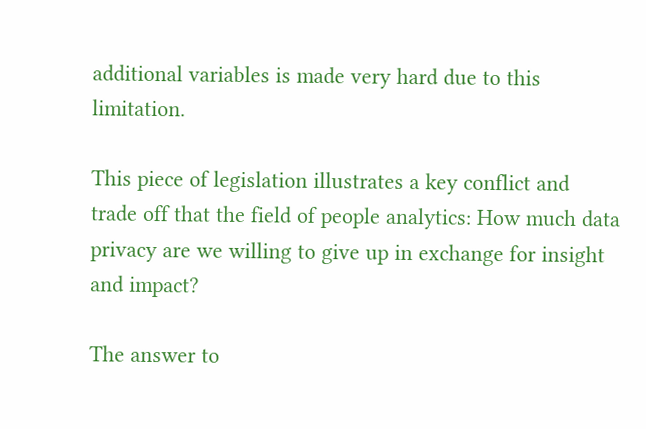additional variables is made very hard due to this limitation.

This piece of legislation illustrates a key conflict and trade off that the field of people analytics: How much data privacy are we willing to give up in exchange for insight and impact?

The answer to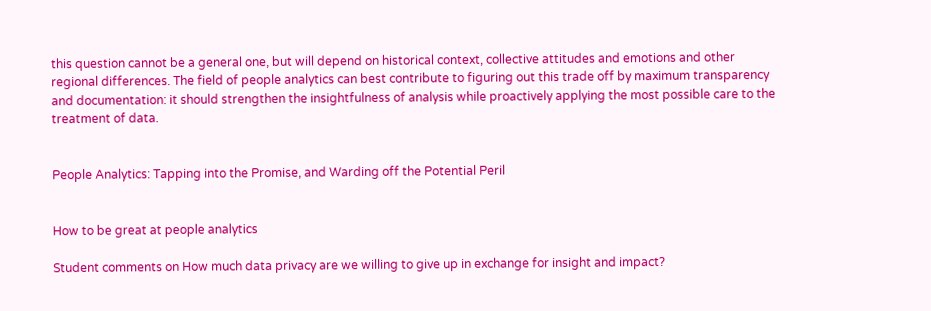this question cannot be a general one, but will depend on historical context, collective attitudes and emotions and other regional differences. The field of people analytics can best contribute to figuring out this trade off by maximum transparency and documentation: it should strengthen the insightfulness of analysis while proactively applying the most possible care to the treatment of data.


People Analytics: Tapping into the Promise, and Warding off the Potential Peril


How to be great at people analytics

Student comments on How much data privacy are we willing to give up in exchange for insight and impact?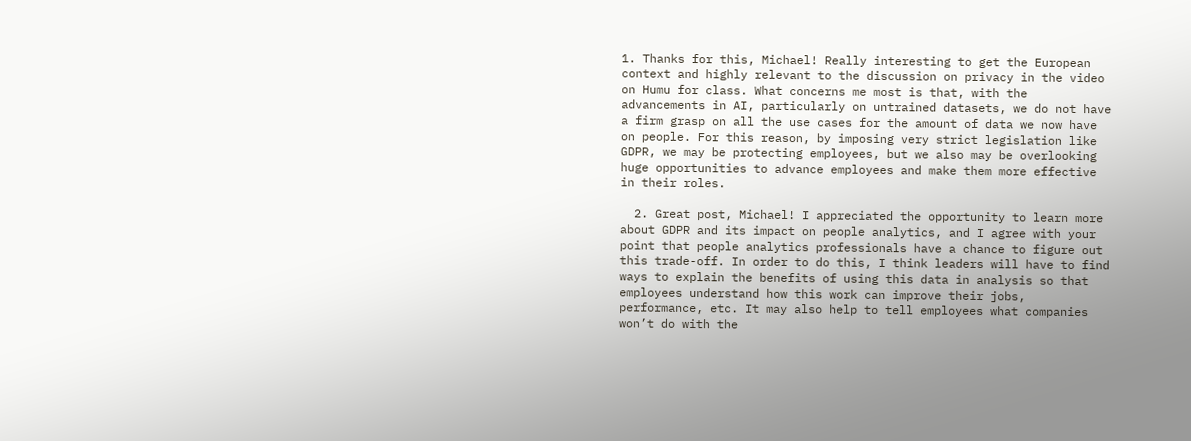1. Thanks for this, Michael! Really interesting to get the European context and highly relevant to the discussion on privacy in the video on Humu for class. What concerns me most is that, with the advancements in AI, particularly on untrained datasets, we do not have a firm grasp on all the use cases for the amount of data we now have on people. For this reason, by imposing very strict legislation like GDPR, we may be protecting employees, but we also may be overlooking huge opportunities to advance employees and make them more effective in their roles.

  2. Great post, Michael! I appreciated the opportunity to learn more about GDPR and its impact on people analytics, and I agree with your point that people analytics professionals have a chance to figure out this trade-off. In order to do this, I think leaders will have to find ways to explain the benefits of using this data in analysis so that employees understand how this work can improve their jobs, performance, etc. It may also help to tell employees what companies won’t do with the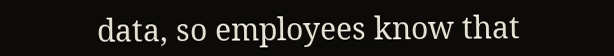data, so employees know that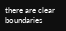there are clear boundaries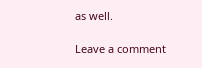as well.

Leave a comment